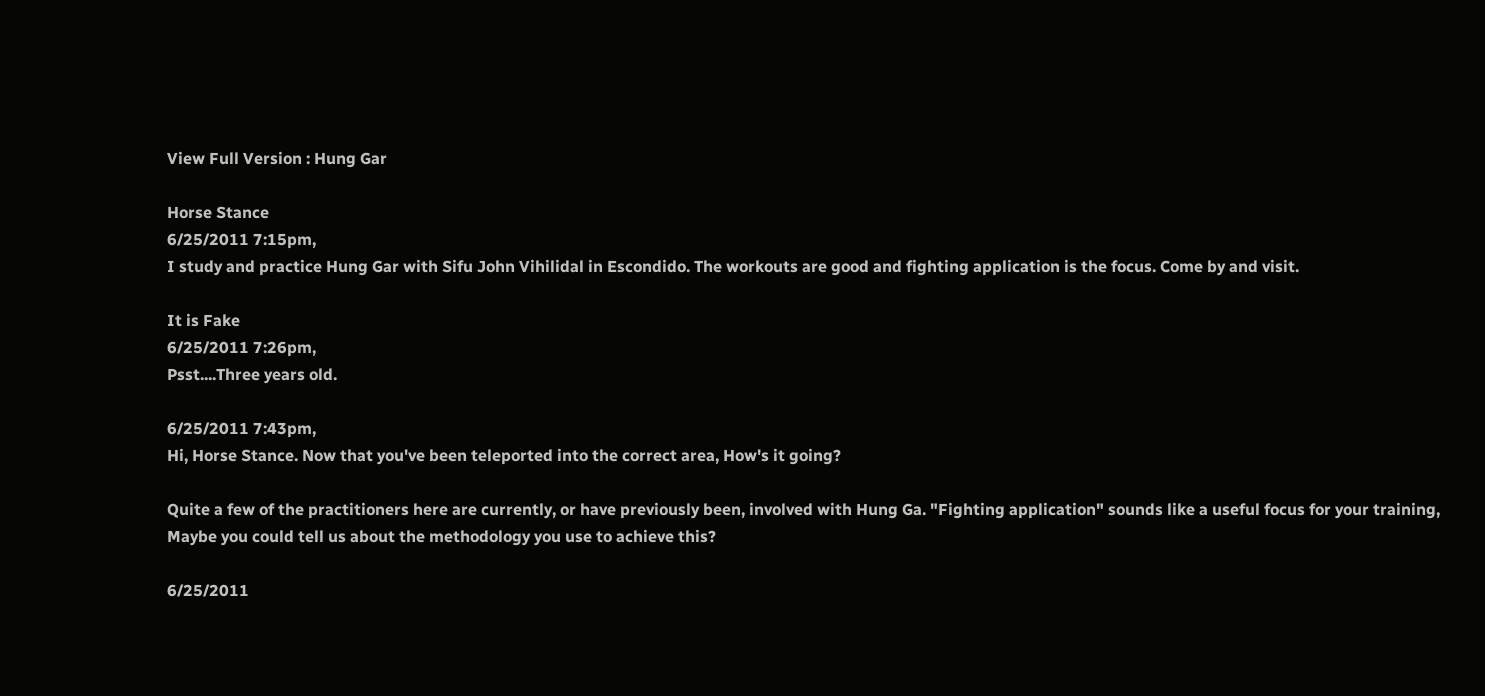View Full Version : Hung Gar

Horse Stance
6/25/2011 7:15pm,
I study and practice Hung Gar with Sifu John Vihilidal in Escondido. The workouts are good and fighting application is the focus. Come by and visit.

It is Fake
6/25/2011 7:26pm,
Psst....Three years old.

6/25/2011 7:43pm,
Hi, Horse Stance. Now that you've been teleported into the correct area, How's it going?

Quite a few of the practitioners here are currently, or have previously been, involved with Hung Ga. "Fighting application" sounds like a useful focus for your training, Maybe you could tell us about the methodology you use to achieve this?

6/25/2011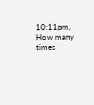10:11pm,
How many times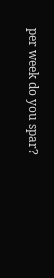per week do you spar?